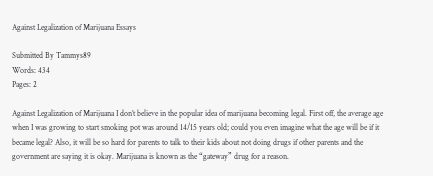Against Legalization of Marijuana Essays

Submitted By Tammys89
Words: 434
Pages: 2

Against Legalization of Marijuana I don’t believe in the popular idea of marijuana becoming legal. First off, the average age when I was growing to start smoking pot was around 14/15 years old; could you even imagine what the age will be if it became legal? Also, it will be so hard for parents to talk to their kids about not doing drugs if other parents and the government are saying it is okay. Marijuana is known as the “gateway” drug for a reason.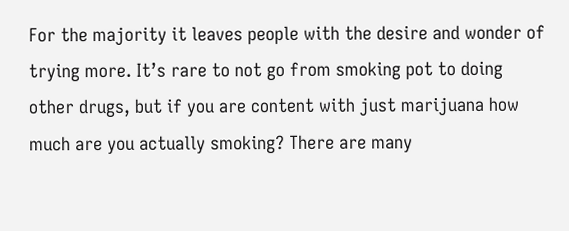For the majority it leaves people with the desire and wonder of trying more. It’s rare to not go from smoking pot to doing other drugs, but if you are content with just marijuana how much are you actually smoking? There are many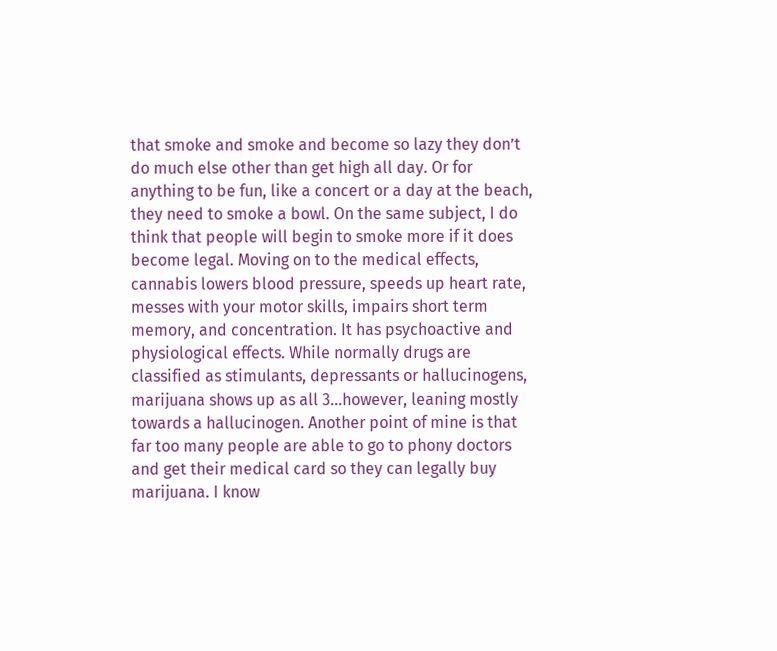that smoke and smoke and become so lazy they don’t do much else other than get high all day. Or for anything to be fun, like a concert or a day at the beach, they need to smoke a bowl. On the same subject, I do think that people will begin to smoke more if it does become legal. Moving on to the medical effects, cannabis lowers blood pressure, speeds up heart rate, messes with your motor skills, impairs short term memory, and concentration. It has psychoactive and physiological effects. While normally drugs are classified as stimulants, depressants or hallucinogens, marijuana shows up as all 3…however, leaning mostly towards a hallucinogen. Another point of mine is that far too many people are able to go to phony doctors and get their medical card so they can legally buy marijuana. I know